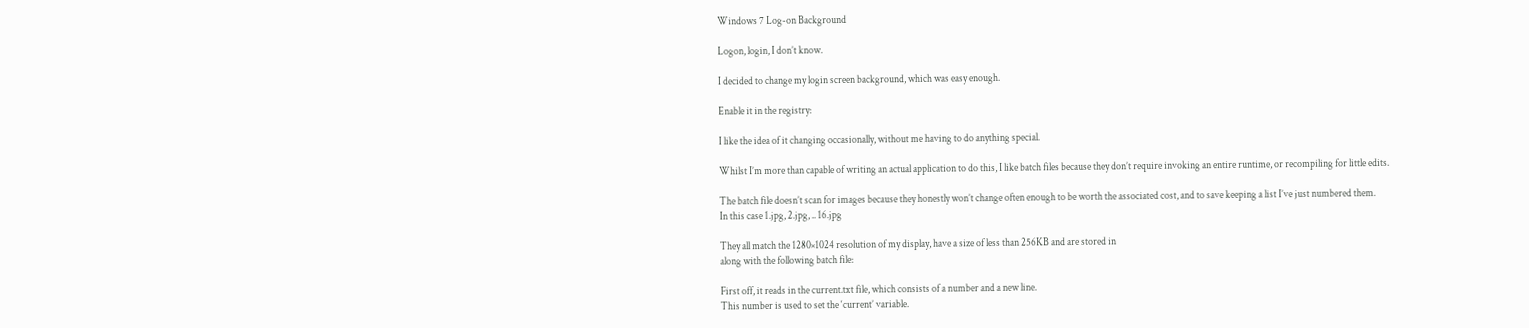Windows 7 Log-on Background

Logon, login, I don’t know.

I decided to change my login screen background, which was easy enough.

Enable it in the registry:

I like the idea of it changing occasionally, without me having to do anything special.

Whilst I’m more than capable of writing an actual application to do this, I like batch files because they don’t require invoking an entire runtime, or recompiling for little edits.

The batch file doesn’t scan for images because they honestly won’t change often enough to be worth the associated cost, and to save keeping a list I’ve just numbered them.
In this case 1.jpg, 2.jpg, .. 16.jpg

They all match the 1280×1024 resolution of my display, have a size of less than 256KB and are stored in
along with the following batch file:

First off, it reads in the current.txt file, which consists of a number and a new line.
This number is used to set the ‘current’ variable.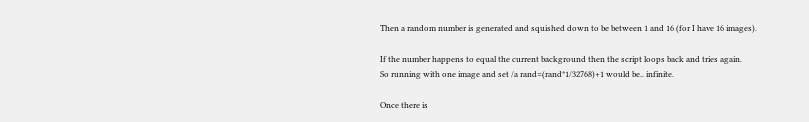Then a random number is generated and squished down to be between 1 and 16 (for I have 16 images).

If the number happens to equal the current background then the script loops back and tries again.
So running with one image and set /a rand=(rand*1/32768)+1 would be.. infinite.

Once there is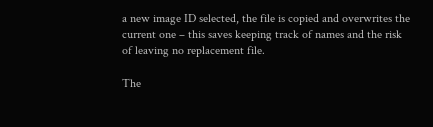a new image ID selected, the file is copied and overwrites the current one – this saves keeping track of names and the risk of leaving no replacement file.

The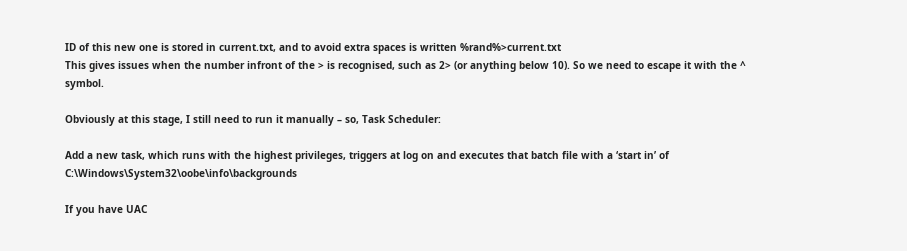ID of this new one is stored in current.txt, and to avoid extra spaces is written %rand%>current.txt
This gives issues when the number infront of the > is recognised, such as 2> (or anything below 10). So we need to escape it with the ^ symbol.

Obviously at this stage, I still need to run it manually – so, Task Scheduler:

Add a new task, which runs with the highest privileges, triggers at log on and executes that batch file with a ‘start in’ of C:\Windows\System32\oobe\info\backgrounds

If you have UAC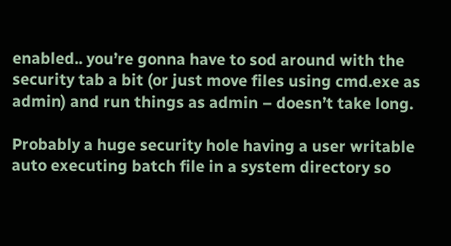enabled.. you’re gonna have to sod around with the security tab a bit (or just move files using cmd.exe as admin) and run things as admin – doesn’t take long.

Probably a huge security hole having a user writable auto executing batch file in a system directory so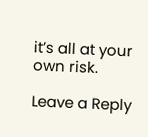it’s all at your own risk.

Leave a Reply